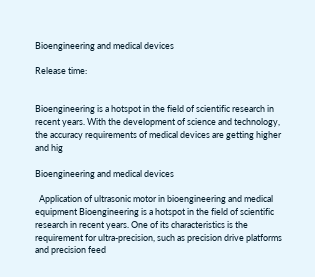Bioengineering and medical devices

Release time:


Bioengineering is a hotspot in the field of scientific research in recent years. With the development of science and technology, the accuracy requirements of medical devices are getting higher and hig

Bioengineering and medical devices

  Application of ultrasonic motor in bioengineering and medical equipment Bioengineering is a hotspot in the field of scientific research in recent years. One of its characteristics is the requirement for ultra-precision, such as precision drive platforms and precision feed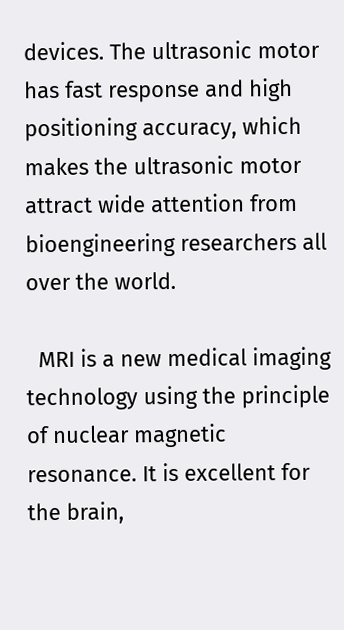devices. The ultrasonic motor has fast response and high positioning accuracy, which makes the ultrasonic motor attract wide attention from bioengineering researchers all over the world.

  MRI is a new medical imaging technology using the principle of nuclear magnetic resonance. It is excellent for the brain,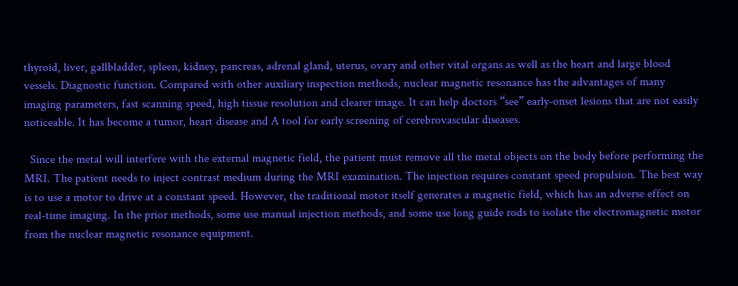thyroid, liver, gallbladder, spleen, kidney, pancreas, adrenal gland, uterus, ovary and other vital organs as well as the heart and large blood vessels. Diagnostic function. Compared with other auxiliary inspection methods, nuclear magnetic resonance has the advantages of many imaging parameters, fast scanning speed, high tissue resolution and clearer image. It can help doctors “see” early-onset lesions that are not easily noticeable. It has become a tumor, heart disease and A tool for early screening of cerebrovascular diseases.

  Since the metal will interfere with the external magnetic field, the patient must remove all the metal objects on the body before performing the MRI. The patient needs to inject contrast medium during the MRI examination. The injection requires constant speed propulsion. The best way is to use a motor to drive at a constant speed. However, the traditional motor itself generates a magnetic field, which has an adverse effect on real-time imaging. In the prior methods, some use manual injection methods, and some use long guide rods to isolate the electromagnetic motor from the nuclear magnetic resonance equipment.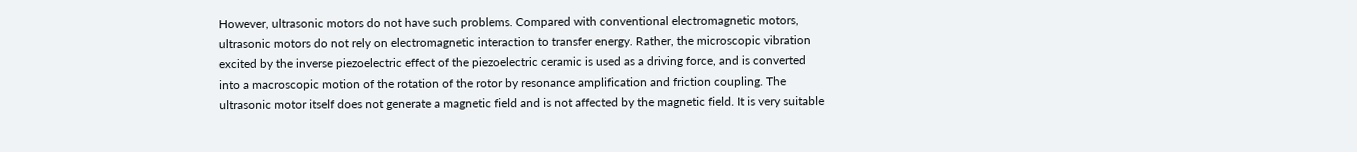However, ultrasonic motors do not have such problems. Compared with conventional electromagnetic motors, ultrasonic motors do not rely on electromagnetic interaction to transfer energy. Rather, the microscopic vibration excited by the inverse piezoelectric effect of the piezoelectric ceramic is used as a driving force, and is converted into a macroscopic motion of the rotation of the rotor by resonance amplification and friction coupling. The ultrasonic motor itself does not generate a magnetic field and is not affected by the magnetic field. It is very suitable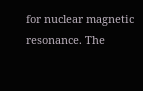for nuclear magnetic resonance. The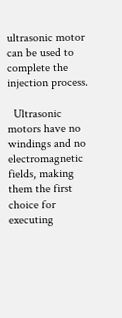ultrasonic motor can be used to complete the injection process.

  Ultrasonic motors have no windings and no electromagnetic fields, making them the first choice for executing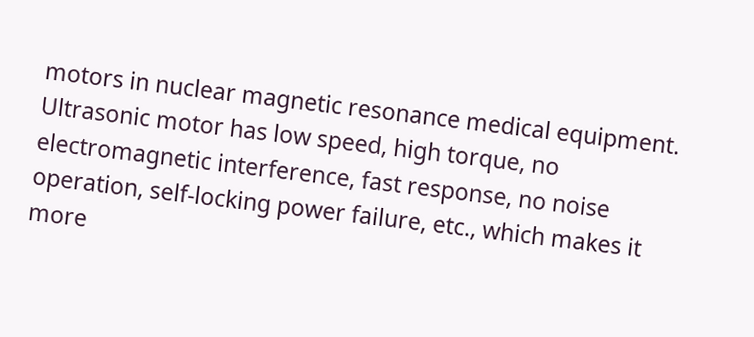motors in nuclear magnetic resonance medical equipment. Ultrasonic motor has low speed, high torque, no electromagnetic interference, fast response, no noise operation, self-locking power failure, etc., which makes it more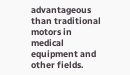advantageous than traditional motors in medical equipment and other fields.